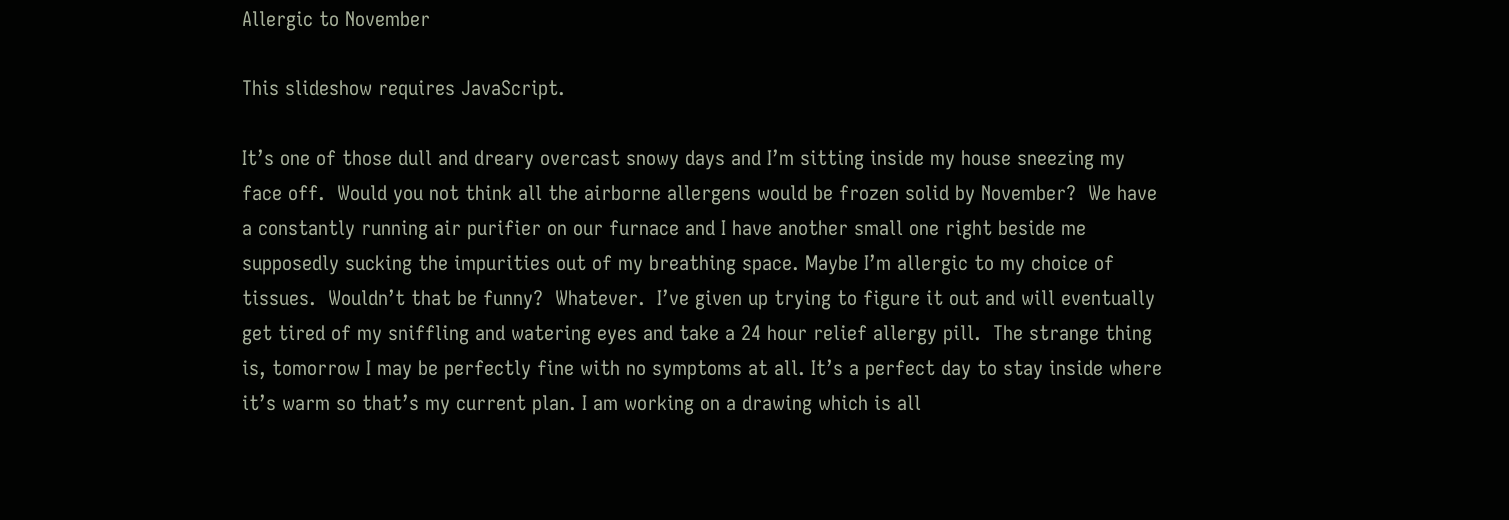Allergic to November

This slideshow requires JavaScript.

It’s one of those dull and dreary overcast snowy days and I’m sitting inside my house sneezing my face off.  Would you not think all the airborne allergens would be frozen solid by November?  We have a constantly running air purifier on our furnace and I have another small one right beside me supposedly sucking the impurities out of my breathing space. Maybe I’m allergic to my choice of tissues.  Wouldn’t that be funny?  Whatever.  I’ve given up trying to figure it out and will eventually get tired of my sniffling and watering eyes and take a 24 hour relief allergy pill.  The strange thing is, tomorrow I may be perfectly fine with no symptoms at all. It’s a perfect day to stay inside where it’s warm so that’s my current plan. I am working on a drawing which is all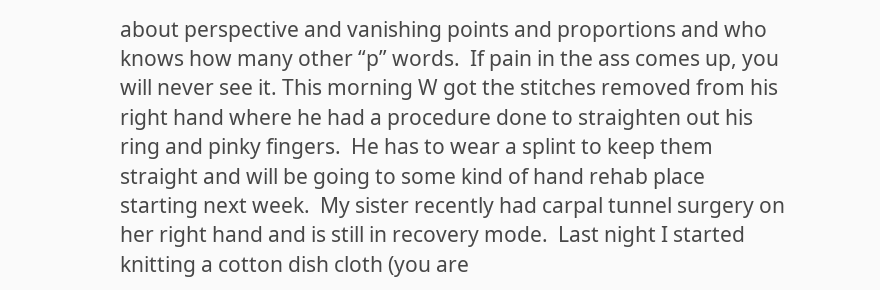about perspective and vanishing points and proportions and who knows how many other “p” words.  If pain in the ass comes up, you will never see it. This morning W got the stitches removed from his right hand where he had a procedure done to straighten out his ring and pinky fingers.  He has to wear a splint to keep them straight and will be going to some kind of hand rehab place starting next week.  My sister recently had carpal tunnel surgery on her right hand and is still in recovery mode.  Last night I started knitting a cotton dish cloth (you are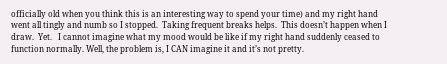officially old when you think this is an interesting way to spend your time) and my right hand went all tingly and numb so I stopped.  Taking frequent breaks helps.  This doesn’t happen when I draw.  Yet.   I cannot imagine what my mood would be like if my right hand suddenly ceased to function normally. Well, the problem is, I CAN imagine it and it’s not pretty.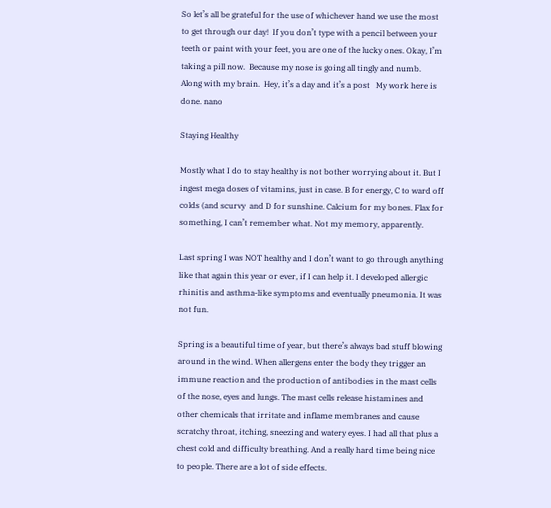So let’s all be grateful for the use of whichever hand we use the most to get through our day!  If you don’t type with a pencil between your teeth or paint with your feet, you are one of the lucky ones. Okay, I’m taking a pill now.  Because my nose is going all tingly and numb.  Along with my brain.  Hey, it’s a day and it’s a post   My work here is done. nano

Staying Healthy

Mostly what I do to stay healthy is not bother worrying about it. But I ingest mega doses of vitamins, just in case. B for energy, C to ward off colds (and scurvy  and D for sunshine. Calcium for my bones. Flax for something, I can’t remember what. Not my memory, apparently.

Last spring I was NOT healthy and I don’t want to go through anything like that again this year or ever, if I can help it. I developed allergic rhinitis and asthma-like symptoms and eventually pneumonia. It was not fun.

Spring is a beautiful time of year, but there’s always bad stuff blowing around in the wind. When allergens enter the body they trigger an immune reaction and the production of antibodies in the mast cells of the nose, eyes and lungs. The mast cells release histamines and other chemicals that irritate and inflame membranes and cause scratchy throat, itching, sneezing and watery eyes. I had all that plus a chest cold and difficulty breathing. And a really hard time being nice to people. There are a lot of side effects.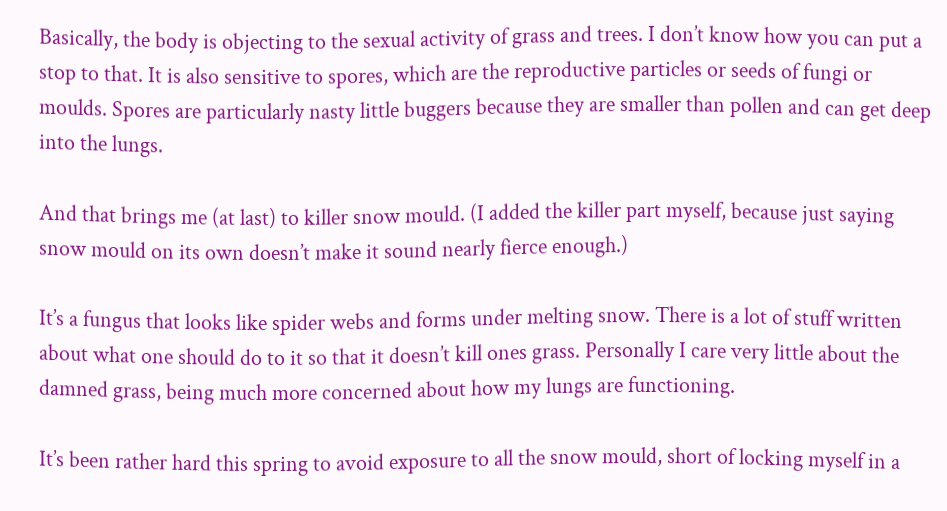Basically, the body is objecting to the sexual activity of grass and trees. I don’t know how you can put a stop to that. It is also sensitive to spores, which are the reproductive particles or seeds of fungi or moulds. Spores are particularly nasty little buggers because they are smaller than pollen and can get deep into the lungs.

And that brings me (at last) to killer snow mould. (I added the killer part myself, because just saying snow mould on its own doesn’t make it sound nearly fierce enough.)

It’s a fungus that looks like spider webs and forms under melting snow. There is a lot of stuff written about what one should do to it so that it doesn’t kill ones grass. Personally I care very little about the damned grass, being much more concerned about how my lungs are functioning.

It’s been rather hard this spring to avoid exposure to all the snow mould, short of locking myself in a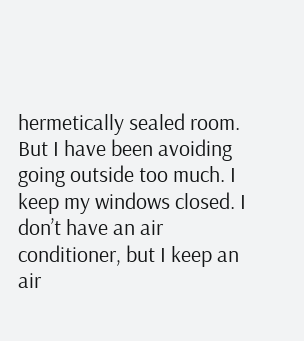hermetically sealed room. But I have been avoiding going outside too much. I keep my windows closed. I don’t have an air conditioner, but I keep an air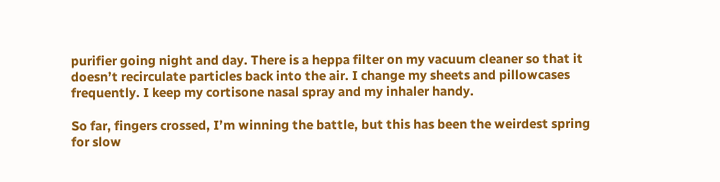purifier going night and day. There is a heppa filter on my vacuum cleaner so that it doesn’t recirculate particles back into the air. I change my sheets and pillowcases frequently. I keep my cortisone nasal spray and my inhaler handy.

So far, fingers crossed, I’m winning the battle, but this has been the weirdest spring for slow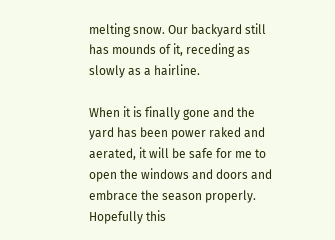melting snow. Our backyard still has mounds of it, receding as slowly as a hairline.

When it is finally gone and the yard has been power raked and aerated, it will be safe for me to open the windows and doors and embrace the season properly. Hopefully this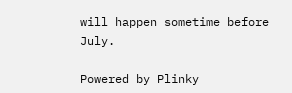will happen sometime before July.

Powered by Plinky